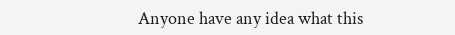Anyone have any idea what this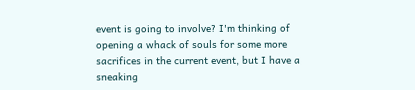event is going to involve? I'm thinking of opening a whack of souls for some more sacrifices in the current event, but I have a sneaking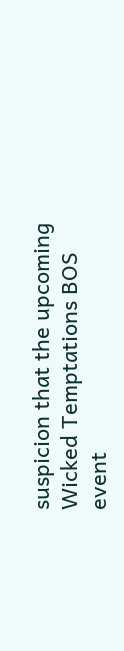suspicion that the upcoming Wicked Temptations BOS event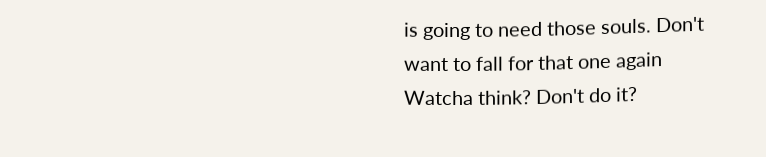is going to need those souls. Don't want to fall for that one again
Watcha think? Don't do it?